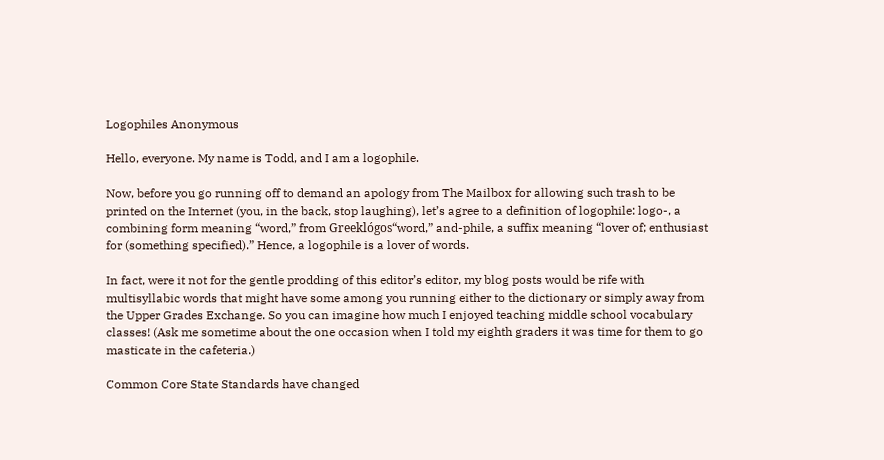Logophiles Anonymous

Hello, everyone. My name is Todd, and I am a logophile.

Now, before you go running off to demand an apology from The Mailbox for allowing such trash to be printed on the Internet (you, in the back, stop laughing), let’s agree to a definition of logophile: logo-, a combining form meaning “word,” from Greeklógos“word,” and-phile, a suffix meaning “lover of; enthusiast for (something specified).” Hence, a logophile is a lover of words.

In fact, were it not for the gentle prodding of this editor’s editor, my blog posts would be rife with multisyllabic words that might have some among you running either to the dictionary or simply away from the Upper Grades Exchange. So you can imagine how much I enjoyed teaching middle school vocabulary classes! (Ask me sometime about the one occasion when I told my eighth graders it was time for them to go masticate in the cafeteria.)

Common Core State Standards have changed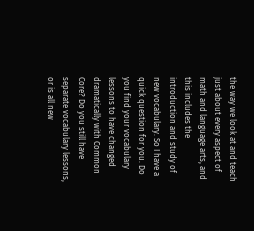the way we look at and teach just about every aspect of math and language arts, and this includes the introduction and study of new vocabulary. So I have a quick question for you. Do you find your vocabulary lessons to have changed dramatically with Common Core? Do you still have separate vocabulary lessons, or is all new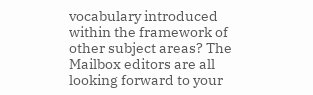vocabulary introduced within the framework of other subject areas? The Mailbox editors are all looking forward to your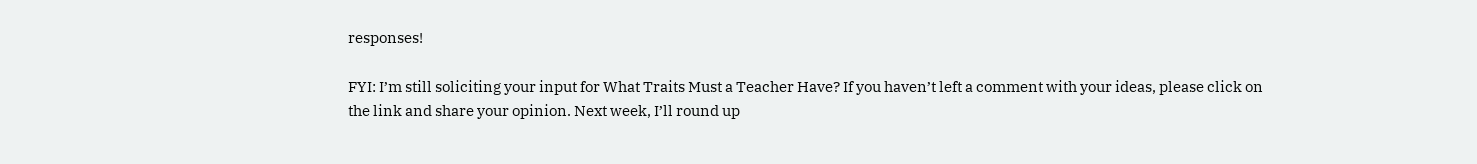responses!

FYI: I’m still soliciting your input for What Traits Must a Teacher Have? If you haven’t left a comment with your ideas, please click on the link and share your opinion. Next week, I’ll round up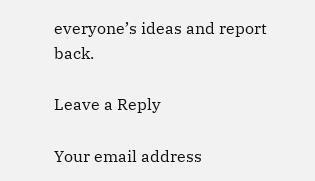everyone’s ideas and report back.

Leave a Reply

Your email address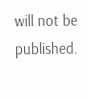will not be published.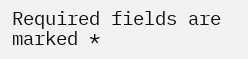Required fields are marked *